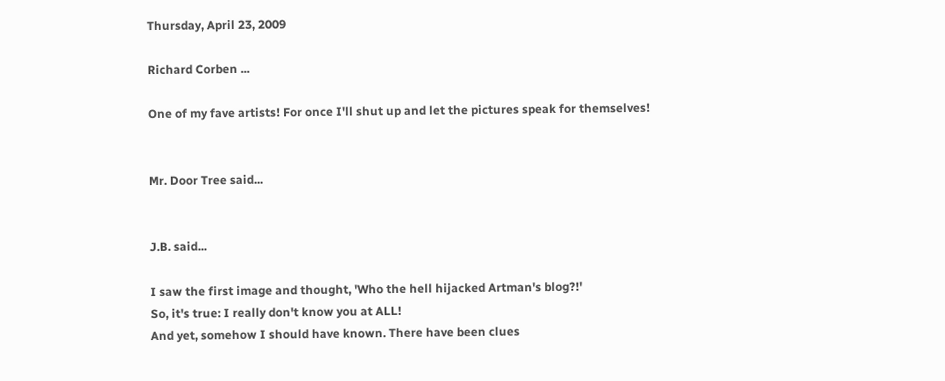Thursday, April 23, 2009

Richard Corben ...

One of my fave artists! For once I'll shut up and let the pictures speak for themselves!


Mr. Door Tree said...


J.B. said...

I saw the first image and thought, 'Who the hell hijacked Artman's blog?!'
So, it's true: I really don't know you at ALL!
And yet, somehow I should have known. There have been clues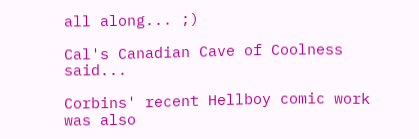all along... ;)

Cal's Canadian Cave of Coolness said...

Corbins' recent Hellboy comic work was also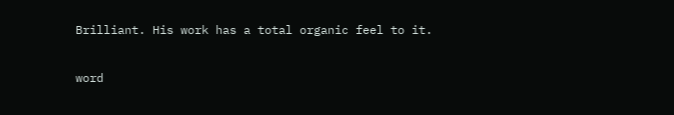Brilliant. His work has a total organic feel to it.

word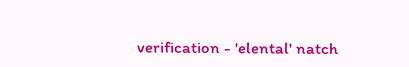verification - 'elental' natch